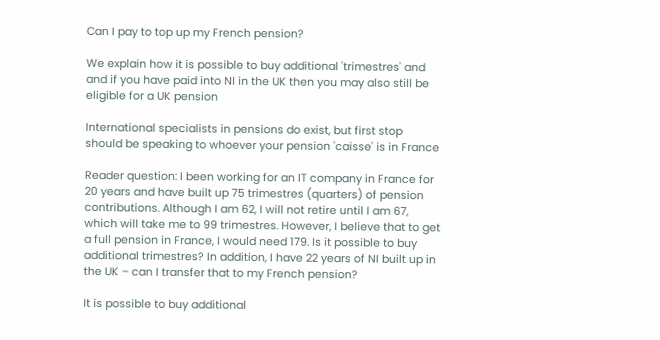Can I pay to top up my French pension?

We explain how it is possible to buy additional 'trimestres' and and if you have paid into NI in the UK then you may also still be eligible for a UK pension

International specialists in pensions do exist, but first stop should be speaking to whoever your pension 'caisse' is in France

Reader question: I been working for an IT company in France for 20 years and have built up 75 trimestres (quarters) of pension contributions. Although I am 62, I will not retire until I am 67, which will take me to 99 trimestres. However, I believe that to get a full pension in France, I would need 179. Is it possible to buy additional trimestres? In addition, I have 22 years of NI built up in the UK – can I transfer that to my French pension?

It is possible to buy additional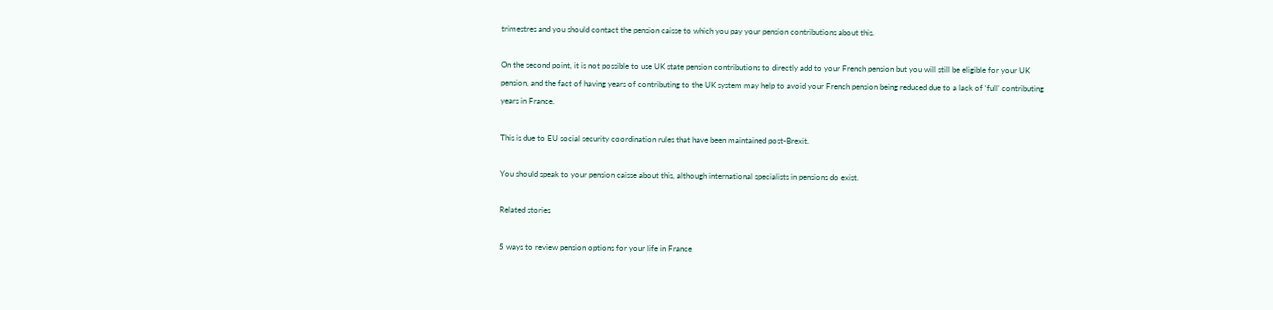trimestres and you should contact the pension caisse to which you pay your pension contributions about this.

On the second point, it is not possible to use UK state pension contributions to directly add to your French pension but you will still be eligible for your UK pension, and the fact of having years of contributing to the UK system may help to avoid your French pension being reduced due to a lack of ‘full’ contributing years in France.

This is due to EU social security coordination rules that have been maintained post-Brexit.

You should speak to your pension caisse about this, although international specialists in pensions do exist.

Related stories

5 ways to review pension options for your life in France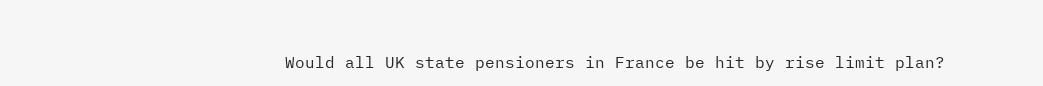Would all UK state pensioners in France be hit by rise limit plan?